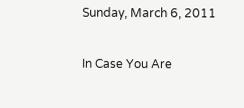Sunday, March 6, 2011

In Case You Are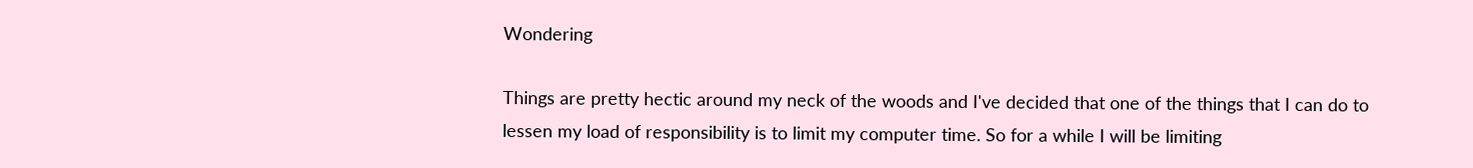Wondering

Things are pretty hectic around my neck of the woods and I've decided that one of the things that I can do to lessen my load of responsibility is to limit my computer time. So for a while I will be limiting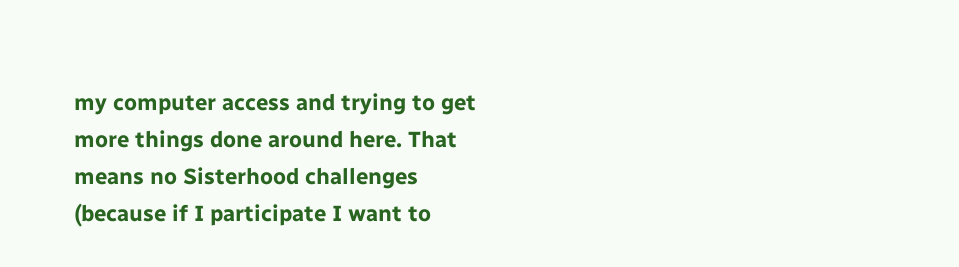my computer access and trying to get more things done around here. That means no Sisterhood challenges (because if I participate I want to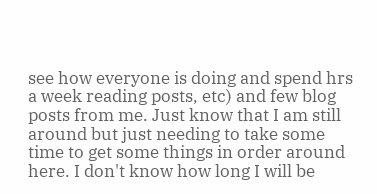see how everyone is doing and spend hrs a week reading posts, etc) and few blog posts from me. Just know that I am still around but just needing to take some time to get some things in order around here. I don't know how long I will be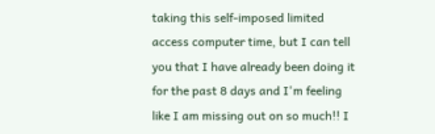taking this self-imposed limited access computer time, but I can tell you that I have already been doing it for the past 8 days and I'm feeling like I am missing out on so much!! I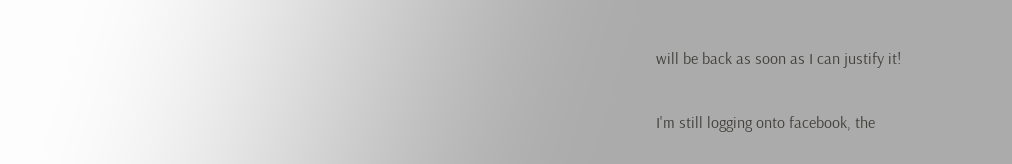will be back as soon as I can justify it!

I'm still logging onto facebook, the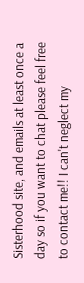Sisterhood site, and emails at least once a day so if you want to chat please feel free to contact me!! I can't neglect my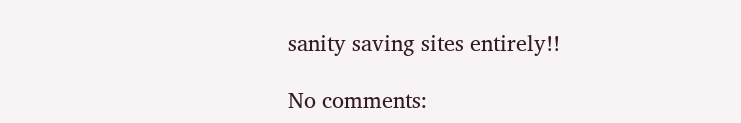sanity saving sites entirely!!

No comments: